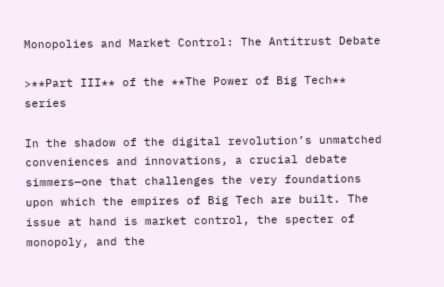Monopolies and Market Control: The Antitrust Debate

>**Part III** of the **The Power of Big Tech** series

In the shadow of the digital revolution’s unmatched conveniences and innovations, a crucial debate simmers—one that challenges the very foundations upon which the empires of Big Tech are built. The issue at hand is market control, the specter of monopoly, and the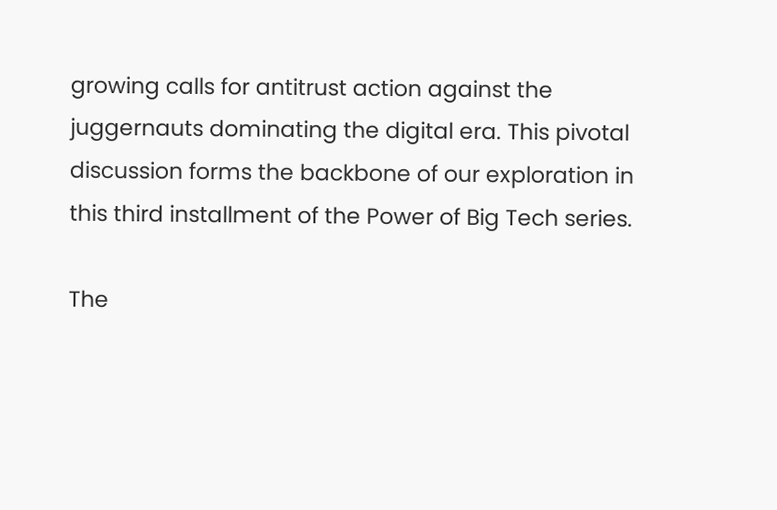growing calls for antitrust action against the juggernauts dominating the digital era. This pivotal discussion forms the backbone of our exploration in this third installment of the Power of Big Tech series.

The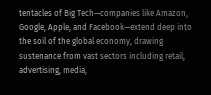tentacles of Big Tech—companies like Amazon, Google, Apple, and Facebook—extend deep into the soil of the global economy, drawing sustenance from vast sectors including retail, advertising, media,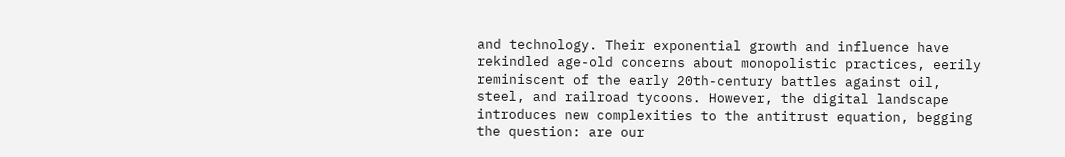and technology. Their exponential growth and influence have rekindled age-old concerns about monopolistic practices, eerily reminiscent of the early 20th-century battles against oil, steel, and railroad tycoons. However, the digital landscape introduces new complexities to the antitrust equation, begging the question: are our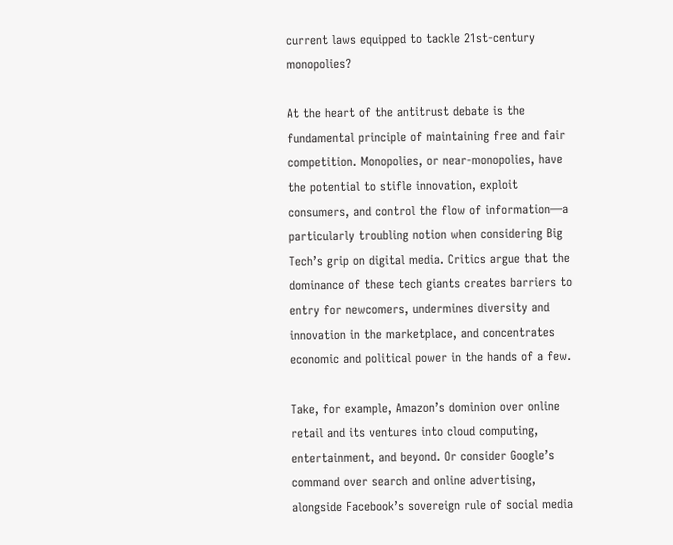current laws equipped to tackle 21st-century monopolies?

At the heart of the antitrust debate is the fundamental principle of maintaining free and fair competition. Monopolies, or near-monopolies, have the potential to stifle innovation, exploit consumers, and control the flow of information—a particularly troubling notion when considering Big Tech’s grip on digital media. Critics argue that the dominance of these tech giants creates barriers to entry for newcomers, undermines diversity and innovation in the marketplace, and concentrates economic and political power in the hands of a few.

Take, for example, Amazon’s dominion over online retail and its ventures into cloud computing, entertainment, and beyond. Or consider Google’s command over search and online advertising, alongside Facebook’s sovereign rule of social media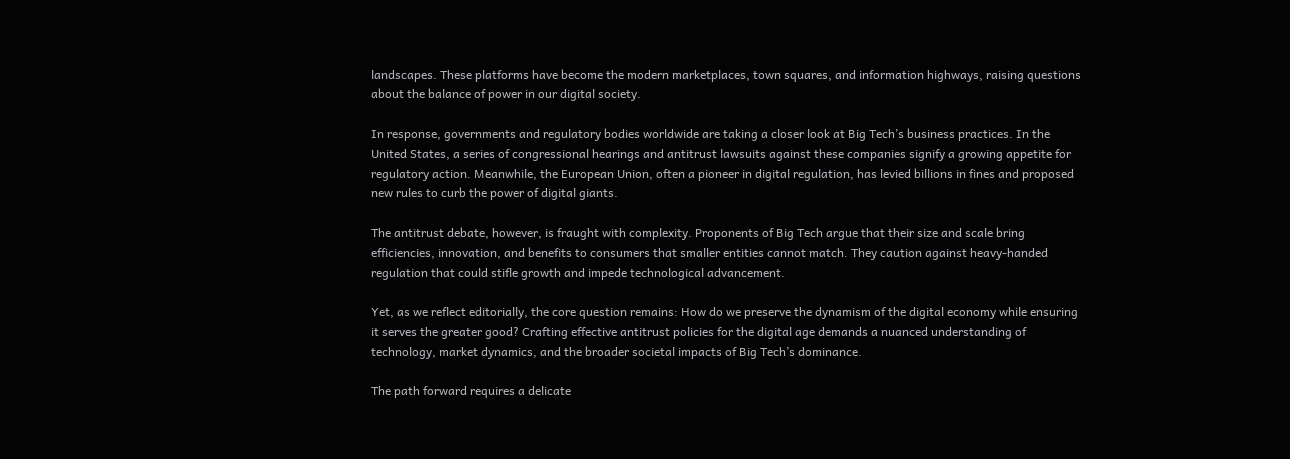landscapes. These platforms have become the modern marketplaces, town squares, and information highways, raising questions about the balance of power in our digital society.

In response, governments and regulatory bodies worldwide are taking a closer look at Big Tech’s business practices. In the United States, a series of congressional hearings and antitrust lawsuits against these companies signify a growing appetite for regulatory action. Meanwhile, the European Union, often a pioneer in digital regulation, has levied billions in fines and proposed new rules to curb the power of digital giants.

The antitrust debate, however, is fraught with complexity. Proponents of Big Tech argue that their size and scale bring efficiencies, innovation, and benefits to consumers that smaller entities cannot match. They caution against heavy-handed regulation that could stifle growth and impede technological advancement.

Yet, as we reflect editorially, the core question remains: How do we preserve the dynamism of the digital economy while ensuring it serves the greater good? Crafting effective antitrust policies for the digital age demands a nuanced understanding of technology, market dynamics, and the broader societal impacts of Big Tech’s dominance.

The path forward requires a delicate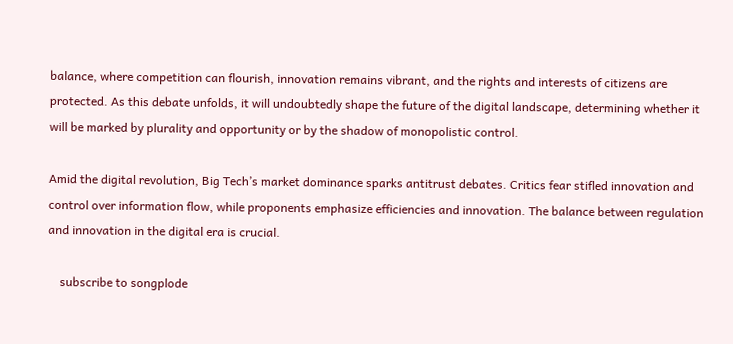balance, where competition can flourish, innovation remains vibrant, and the rights and interests of citizens are protected. As this debate unfolds, it will undoubtedly shape the future of the digital landscape, determining whether it will be marked by plurality and opportunity or by the shadow of monopolistic control.

Amid the digital revolution, Big Tech’s market dominance sparks antitrust debates. Critics fear stifled innovation and control over information flow, while proponents emphasize efficiencies and innovation. The balance between regulation and innovation in the digital era is crucial.

    subscribe to songplode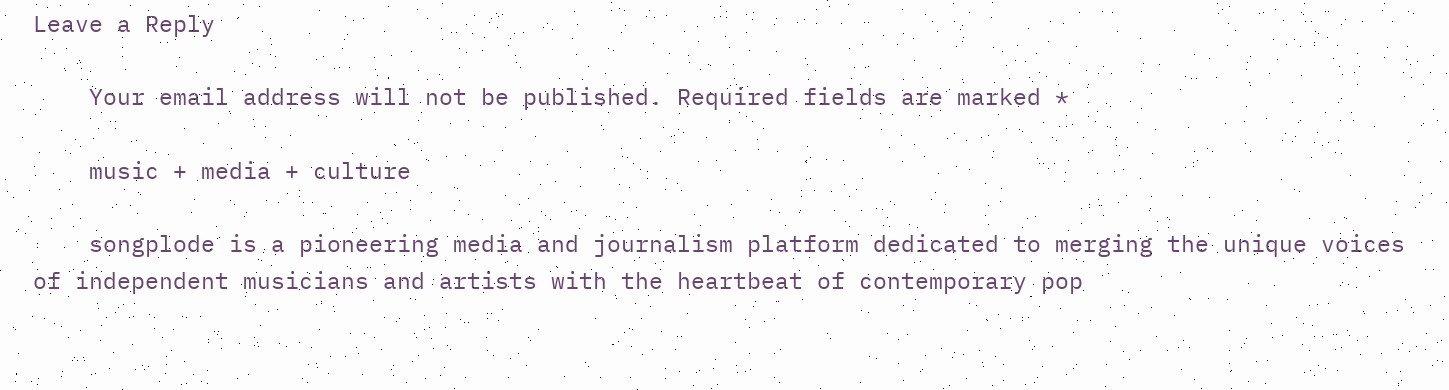Leave a Reply

    Your email address will not be published. Required fields are marked *

    music + media + culture

    songplode is a pioneering media and journalism platform dedicated to merging the unique voices of independent musicians and artists with the heartbeat of contemporary pop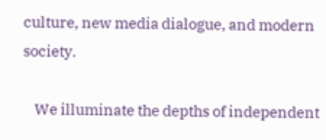culture, new media dialogue, and modern society.

    We illuminate the depths of independent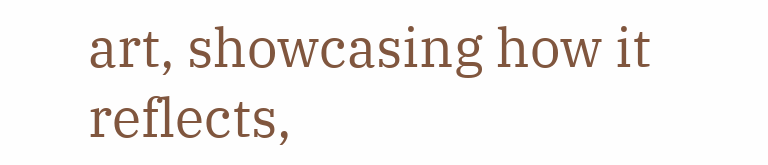art, showcasing how it reflects,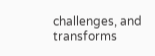challenges, and transforms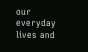our everyday lives and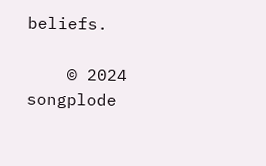beliefs.

    © 2024 songplode